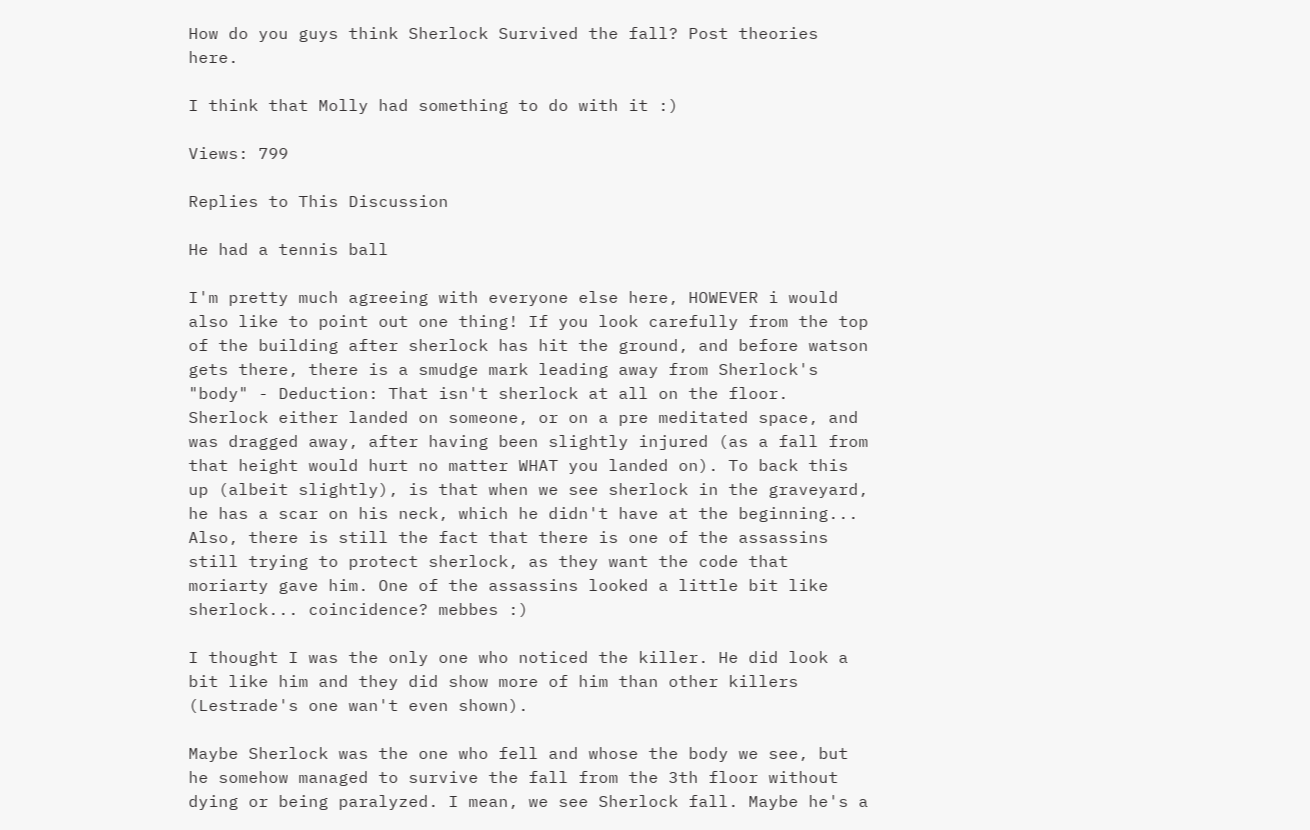How do you guys think Sherlock Survived the fall? Post theories here.

I think that Molly had something to do with it :)

Views: 799

Replies to This Discussion

He had a tennis ball

I'm pretty much agreeing with everyone else here, HOWEVER i would also like to point out one thing! If you look carefully from the top of the building after sherlock has hit the ground, and before watson gets there, there is a smudge mark leading away from Sherlock's "body" - Deduction: That isn't sherlock at all on the floor. Sherlock either landed on someone, or on a pre meditated space, and was dragged away, after having been slightly injured (as a fall from that height would hurt no matter WHAT you landed on). To back this up (albeit slightly), is that when we see sherlock in the graveyard, he has a scar on his neck, which he didn't have at the beginning...
Also, there is still the fact that there is one of the assassins still trying to protect sherlock, as they want the code that moriarty gave him. One of the assassins looked a little bit like sherlock... coincidence? mebbes :)

I thought I was the only one who noticed the killer. He did look a bit like him and they did show more of him than other killers (Lestrade's one wan't even shown).

Maybe Sherlock was the one who fell and whose the body we see, but he somehow managed to survive the fall from the 3th floor without dying or being paralyzed. I mean, we see Sherlock fall. Maybe he's a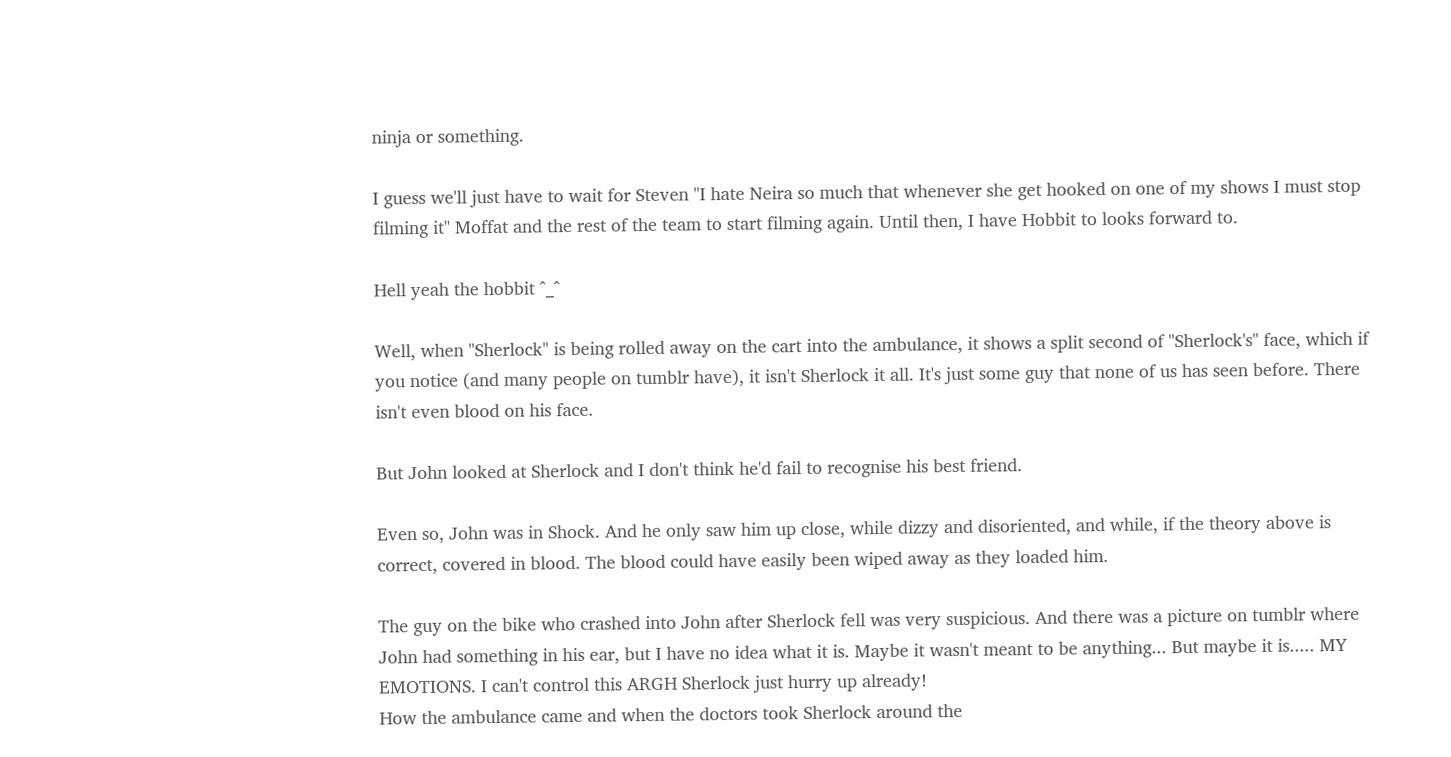ninja or something.

I guess we'll just have to wait for Steven "I hate Neira so much that whenever she get hooked on one of my shows I must stop filming it" Moffat and the rest of the team to start filming again. Until then, I have Hobbit to looks forward to.

Hell yeah the hobbit ^_^

Well, when "Sherlock" is being rolled away on the cart into the ambulance, it shows a split second of "Sherlock's" face, which if you notice (and many people on tumblr have), it isn't Sherlock it all. It's just some guy that none of us has seen before. There isn't even blood on his face.

But John looked at Sherlock and I don't think he'd fail to recognise his best friend.

Even so, John was in Shock. And he only saw him up close, while dizzy and disoriented, and while, if the theory above is correct, covered in blood. The blood could have easily been wiped away as they loaded him.

The guy on the bike who crashed into John after Sherlock fell was very suspicious. And there was a picture on tumblr where John had something in his ear, but I have no idea what it is. Maybe it wasn't meant to be anything... But maybe it is..... MY EMOTIONS. I can't control this ARGH Sherlock just hurry up already!
How the ambulance came and when the doctors took Sherlock around the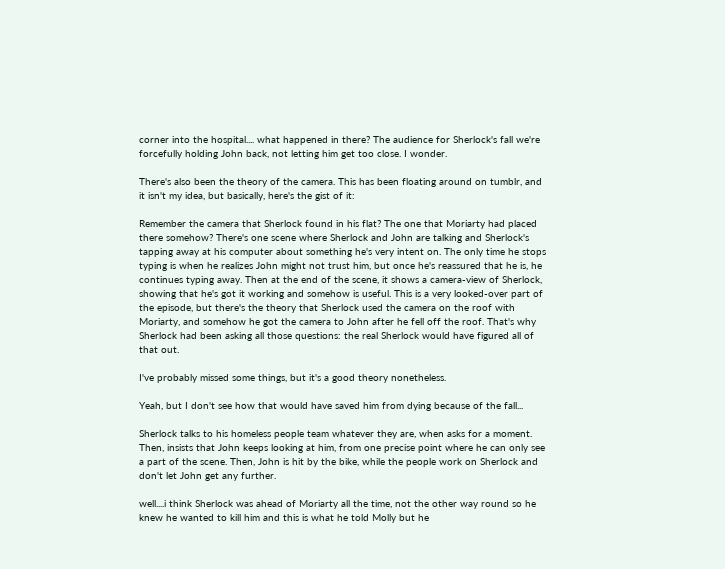corner into the hospital.... what happened in there? The audience for Sherlock's fall we're forcefully holding John back, not letting him get too close. I wonder.

There's also been the theory of the camera. This has been floating around on tumblr, and it isn't my idea, but basically, here's the gist of it:

Remember the camera that Sherlock found in his flat? The one that Moriarty had placed there somehow? There's one scene where Sherlock and John are talking and Sherlock's tapping away at his computer about something he's very intent on. The only time he stops typing is when he realizes John might not trust him, but once he's reassured that he is, he continues typing away. Then at the end of the scene, it shows a camera-view of Sherlock, showing that he's got it working and somehow is useful. This is a very looked-over part of the episode, but there's the theory that Sherlock used the camera on the roof with Moriarty, and somehow he got the camera to John after he fell off the roof. That's why Sherlock had been asking all those questions: the real Sherlock would have figured all of that out.

I've probably missed some things, but it's a good theory nonetheless.

Yeah, but I don't see how that would have saved him from dying because of the fall...

Sherlock talks to his homeless people team whatever they are, when asks for a moment. Then, insists that John keeps looking at him, from one precise point where he can only see a part of the scene. Then, John is hit by the bike, while the people work on Sherlock and don't let John get any further.

well....i think Sherlock was ahead of Moriarty all the time, not the other way round so he knew he wanted to kill him and this is what he told Molly but he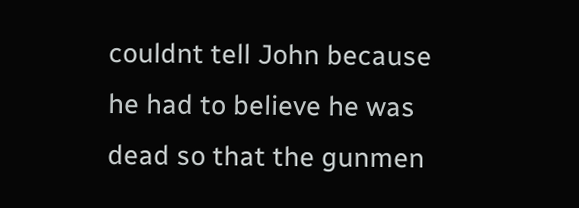couldnt tell John because he had to believe he was dead so that the gunmen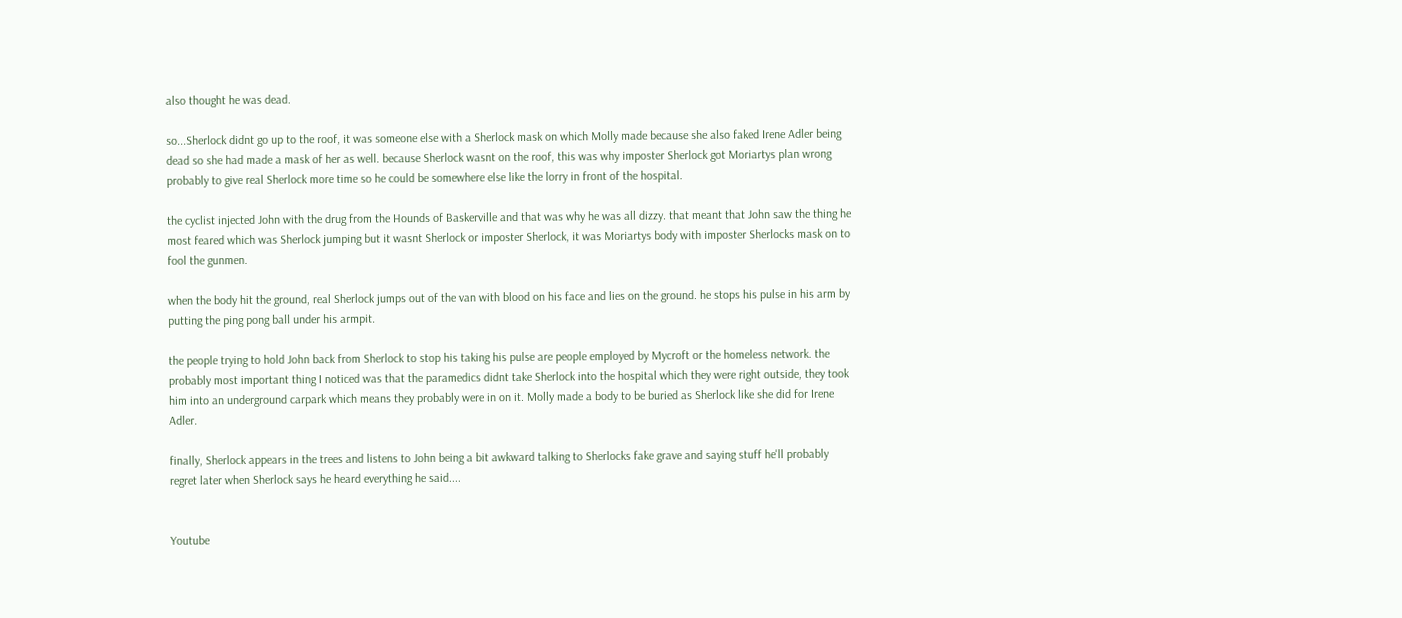also thought he was dead.

so...Sherlock didnt go up to the roof, it was someone else with a Sherlock mask on which Molly made because she also faked Irene Adler being dead so she had made a mask of her as well. because Sherlock wasnt on the roof, this was why imposter Sherlock got Moriartys plan wrong probably to give real Sherlock more time so he could be somewhere else like the lorry in front of the hospital.

the cyclist injected John with the drug from the Hounds of Baskerville and that was why he was all dizzy. that meant that John saw the thing he most feared which was Sherlock jumping but it wasnt Sherlock or imposter Sherlock, it was Moriartys body with imposter Sherlocks mask on to fool the gunmen.

when the body hit the ground, real Sherlock jumps out of the van with blood on his face and lies on the ground. he stops his pulse in his arm by putting the ping pong ball under his armpit.

the people trying to hold John back from Sherlock to stop his taking his pulse are people employed by Mycroft or the homeless network. the probably most important thing I noticed was that the paramedics didnt take Sherlock into the hospital which they were right outside, they took him into an underground carpark which means they probably were in on it. Molly made a body to be buried as Sherlock like she did for Irene Adler.

finally, Sherlock appears in the trees and listens to John being a bit awkward talking to Sherlocks fake grave and saying stuff he'll probably regret later when Sherlock says he heard everything he said....


Youtube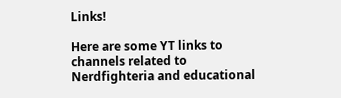Links!

Here are some YT links to channels related to Nerdfighteria and educational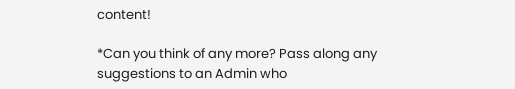content!

*Can you think of any more? Pass along any suggestions to an Admin who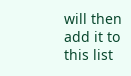will then add it to this list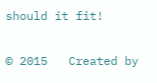should it fit!

© 2015   Created by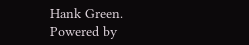Hank Green.   Powered by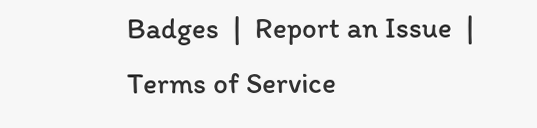Badges  |  Report an Issue  |  Terms of Service